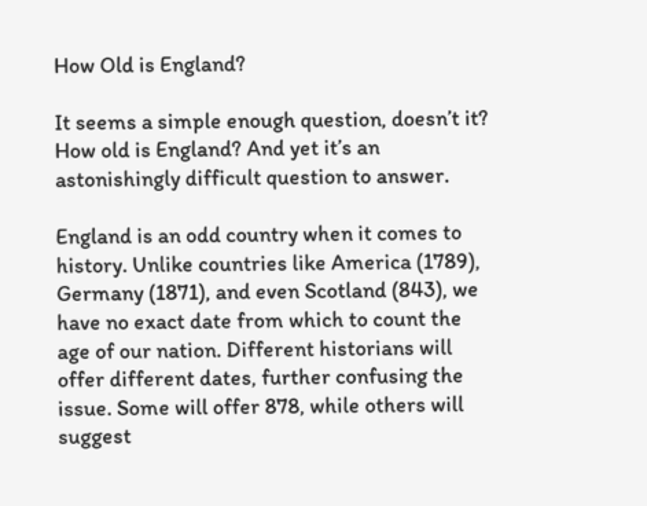How Old is England?

It seems a simple enough question, doesn’t it? How old is England? And yet it’s an astonishingly difficult question to answer.

England is an odd country when it comes to history. Unlike countries like America (1789), Germany (1871), and even Scotland (843), we have no exact date from which to count the age of our nation. Different historians will offer different dates, further confusing the issue. Some will offer 878, while others will suggest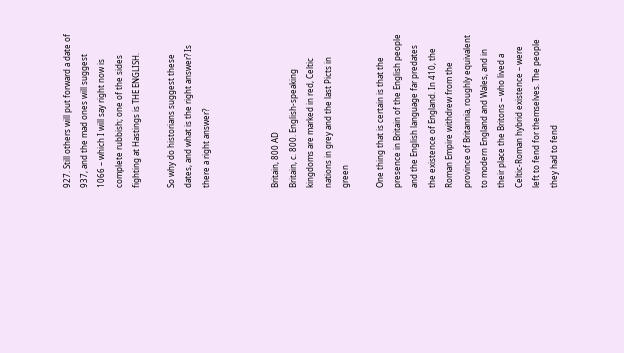927. Still others will put forward a date of 937, and the mad ones will suggest 1066 – which I will say right now is complete rubbish; one of the sides fighting at Hastings is THE ENGLISH.

So why do historians suggest these dates, and what is the right answer? Is there a right answer?



Britain, 800 AD
Britain, c. 800. English-speaking kingdoms are marked in red, Celtic nations in grey and the last Picts in green

One thing that is certain is that the presence in Britain of the English people and the English language far predates the existence of England. In 410, the Roman Empire withdrew from the province of Britannia, roughly equivalent to modern England and Wales, and in their place the Britons – who lived a Celtic-Roman hybrid existence – were left to fend for themselves. The people they had to fend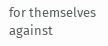for themselves against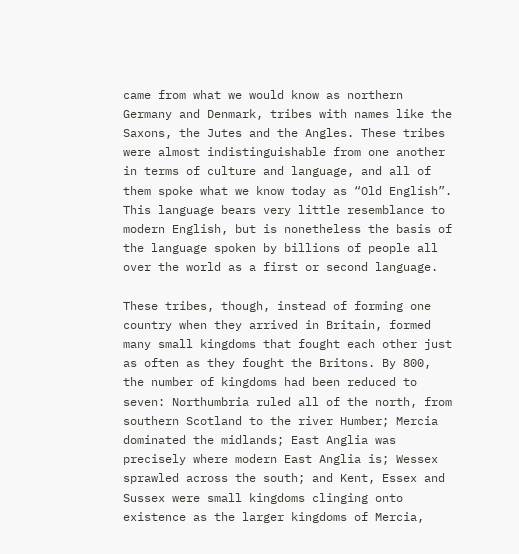came from what we would know as northern Germany and Denmark, tribes with names like the Saxons, the Jutes and the Angles. These tribes were almost indistinguishable from one another in terms of culture and language, and all of them spoke what we know today as “Old English”. This language bears very little resemblance to modern English, but is nonetheless the basis of the language spoken by billions of people all over the world as a first or second language.

These tribes, though, instead of forming one country when they arrived in Britain, formed many small kingdoms that fought each other just as often as they fought the Britons. By 800, the number of kingdoms had been reduced to seven: Northumbria ruled all of the north, from southern Scotland to the river Humber; Mercia dominated the midlands; East Anglia was precisely where modern East Anglia is; Wessex sprawled across the south; and Kent, Essex and Sussex were small kingdoms clinging onto existence as the larger kingdoms of Mercia,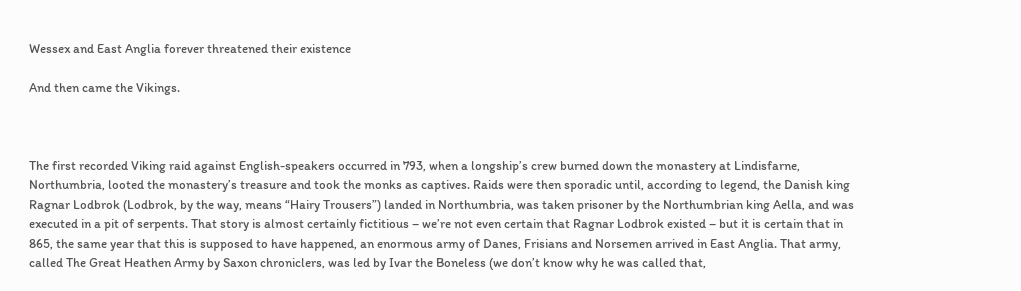Wessex and East Anglia forever threatened their existence

And then came the Vikings.



The first recorded Viking raid against English-speakers occurred in 793, when a longship’s crew burned down the monastery at Lindisfarne, Northumbria, looted the monastery’s treasure and took the monks as captives. Raids were then sporadic until, according to legend, the Danish king Ragnar Lodbrok (Lodbrok, by the way, means “Hairy Trousers”) landed in Northumbria, was taken prisoner by the Northumbrian king Aella, and was executed in a pit of serpents. That story is almost certainly fictitious – we’re not even certain that Ragnar Lodbrok existed – but it is certain that in 865, the same year that this is supposed to have happened, an enormous army of Danes, Frisians and Norsemen arrived in East Anglia. That army, called The Great Heathen Army by Saxon chroniclers, was led by Ivar the Boneless (we don’t know why he was called that,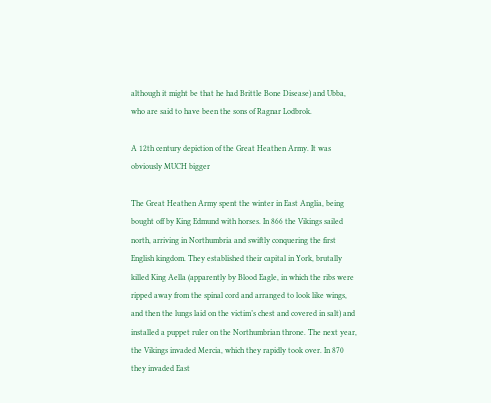although it might be that he had Brittle Bone Disease) and Ubba, who are said to have been the sons of Ragnar Lodbrok.

A 12th century depiction of the Great Heathen Army. It was obviously MUCH bigger

The Great Heathen Army spent the winter in East Anglia, being bought off by King Edmund with horses. In 866 the Vikings sailed north, arriving in Northumbria and swiftly conquering the first English kingdom. They established their capital in York, brutally killed King Aella (apparently by Blood Eagle, in which the ribs were ripped away from the spinal cord and arranged to look like wings, and then the lungs laid on the victim’s chest and covered in salt) and installed a puppet ruler on the Northumbrian throne. The next year, the Vikings invaded Mercia, which they rapidly took over. In 870 they invaded East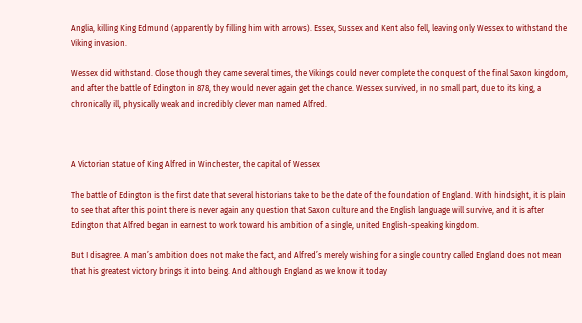Anglia, killing King Edmund (apparently by filling him with arrows). Essex, Sussex and Kent also fell, leaving only Wessex to withstand the Viking invasion.

Wessex did withstand. Close though they came several times, the Vikings could never complete the conquest of the final Saxon kingdom, and after the battle of Edington in 878, they would never again get the chance. Wessex survived, in no small part, due to its king, a chronically ill, physically weak and incredibly clever man named Alfred.



A Victorian statue of King Alfred in Winchester, the capital of Wessex

The battle of Edington is the first date that several historians take to be the date of the foundation of England. With hindsight, it is plain to see that after this point there is never again any question that Saxon culture and the English language will survive, and it is after Edington that Alfred began in earnest to work toward his ambition of a single, united English-speaking kingdom.

But I disagree. A man’s ambition does not make the fact, and Alfred’s merely wishing for a single country called England does not mean that his greatest victory brings it into being. And although England as we know it today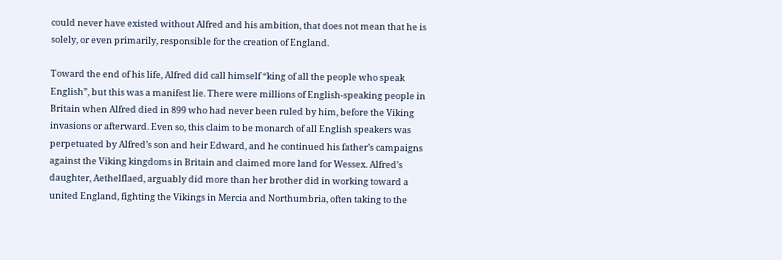could never have existed without Alfred and his ambition, that does not mean that he is solely, or even primarily, responsible for the creation of England.

Toward the end of his life, Alfred did call himself “king of all the people who speak English”, but this was a manifest lie. There were millions of English-speaking people in Britain when Alfred died in 899 who had never been ruled by him, before the Viking invasions or afterward. Even so, this claim to be monarch of all English speakers was perpetuated by Alfred’s son and heir Edward, and he continued his father’s campaigns against the Viking kingdoms in Britain and claimed more land for Wessex. Alfred’s daughter, Aethelflaed, arguably did more than her brother did in working toward a united England, fighting the Vikings in Mercia and Northumbria, often taking to the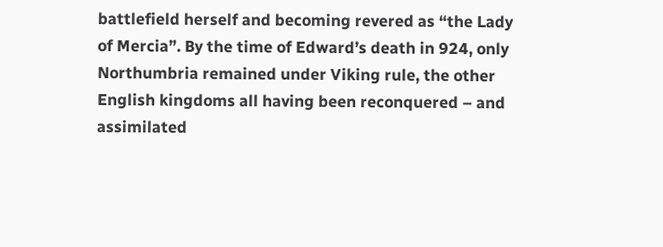battlefield herself and becoming revered as “the Lady of Mercia”. By the time of Edward’s death in 924, only Northumbria remained under Viking rule, the other English kingdoms all having been reconquered – and assimilated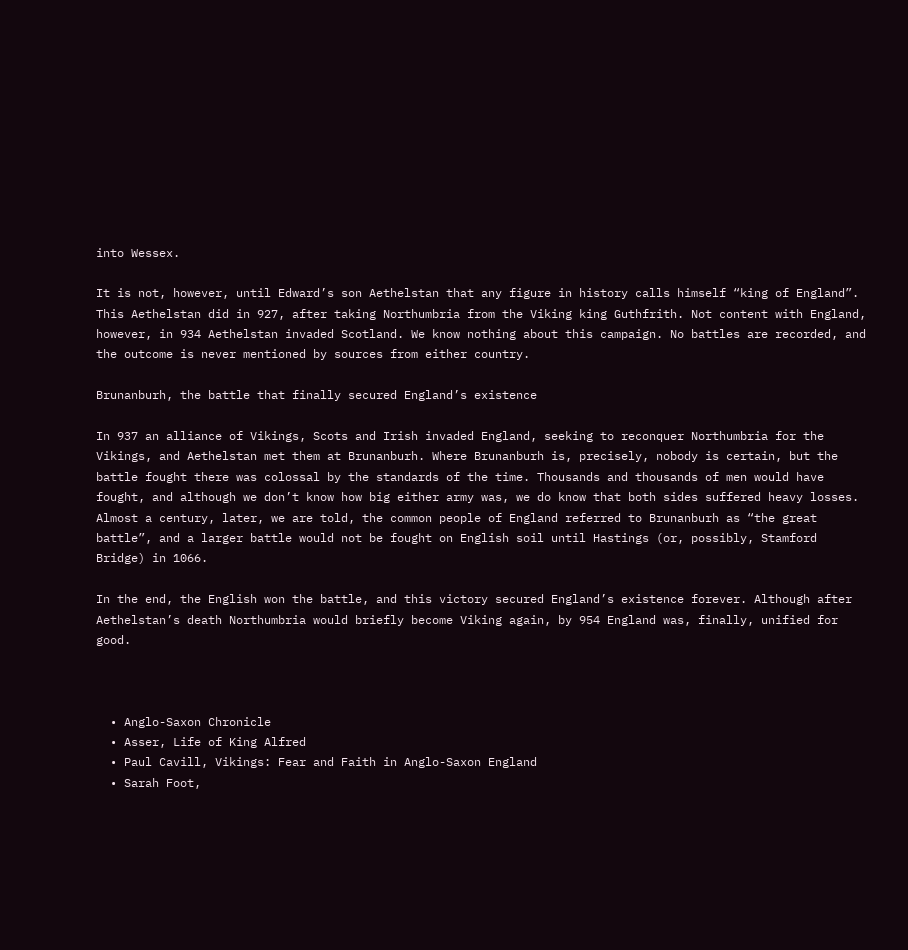into Wessex.

It is not, however, until Edward’s son Aethelstan that any figure in history calls himself “king of England”. This Aethelstan did in 927, after taking Northumbria from the Viking king Guthfrith. Not content with England, however, in 934 Aethelstan invaded Scotland. We know nothing about this campaign. No battles are recorded, and the outcome is never mentioned by sources from either country.

Brunanburh, the battle that finally secured England’s existence

In 937 an alliance of Vikings, Scots and Irish invaded England, seeking to reconquer Northumbria for the Vikings, and Aethelstan met them at Brunanburh. Where Brunanburh is, precisely, nobody is certain, but the battle fought there was colossal by the standards of the time. Thousands and thousands of men would have fought, and although we don’t know how big either army was, we do know that both sides suffered heavy losses. Almost a century, later, we are told, the common people of England referred to Brunanburh as “the great battle”, and a larger battle would not be fought on English soil until Hastings (or, possibly, Stamford Bridge) in 1066.

In the end, the English won the battle, and this victory secured England’s existence forever. Although after Aethelstan’s death Northumbria would briefly become Viking again, by 954 England was, finally, unified for good.



  • Anglo-Saxon Chronicle
  • Asser, Life of King Alfred
  • Paul Cavill, Vikings: Fear and Faith in Anglo-Saxon England
  • Sarah Foot,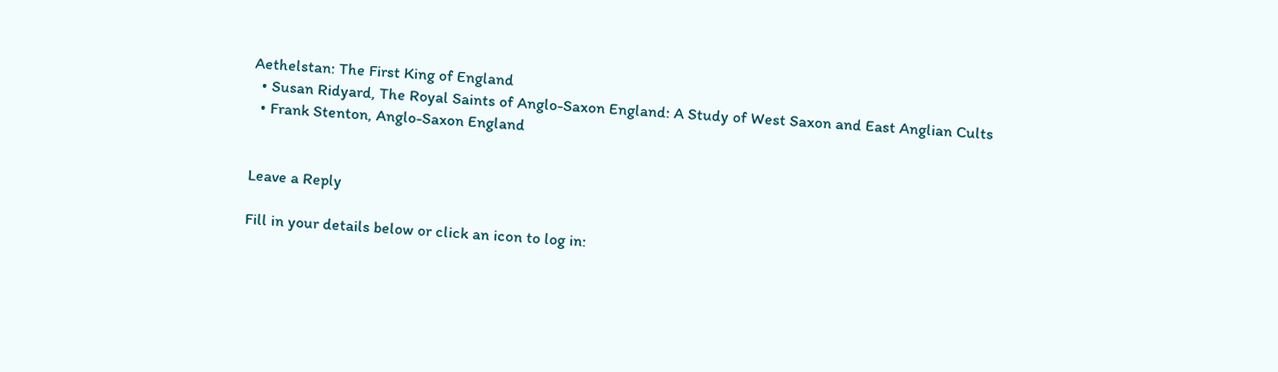Aethelstan: The First King of England
  • Susan Ridyard, The Royal Saints of Anglo-Saxon England: A Study of West Saxon and East Anglian Cults
  • Frank Stenton, Anglo-Saxon England


Leave a Reply

Fill in your details below or click an icon to log in: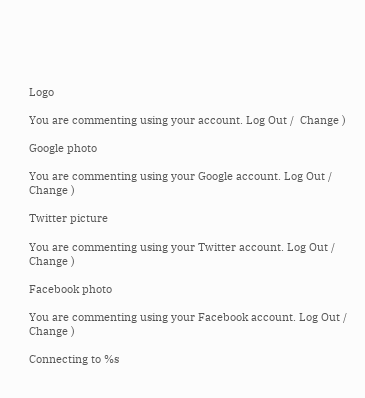Logo

You are commenting using your account. Log Out /  Change )

Google photo

You are commenting using your Google account. Log Out /  Change )

Twitter picture

You are commenting using your Twitter account. Log Out /  Change )

Facebook photo

You are commenting using your Facebook account. Log Out /  Change )

Connecting to %s